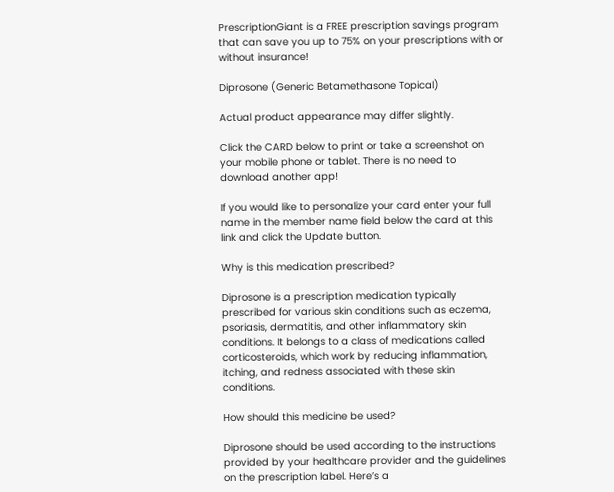PrescriptionGiant is a FREE prescription savings program that can save you up to 75% on your prescriptions with or without insurance!

Diprosone (Generic Betamethasone Topical)

Actual product appearance may differ slightly.

Click the CARD below to print or take a screenshot on your mobile phone or tablet. There is no need to download another app!

If you would like to personalize your card enter your full name in the member name field below the card at this link and click the Update button.

Why is this medication prescribed?

Diprosone is a prescription medication typically prescribed for various skin conditions such as eczema, psoriasis, dermatitis, and other inflammatory skin conditions. It belongs to a class of medications called corticosteroids, which work by reducing inflammation, itching, and redness associated with these skin conditions.

How should this medicine be used?

Diprosone should be used according to the instructions provided by your healthcare provider and the guidelines on the prescription label. Here’s a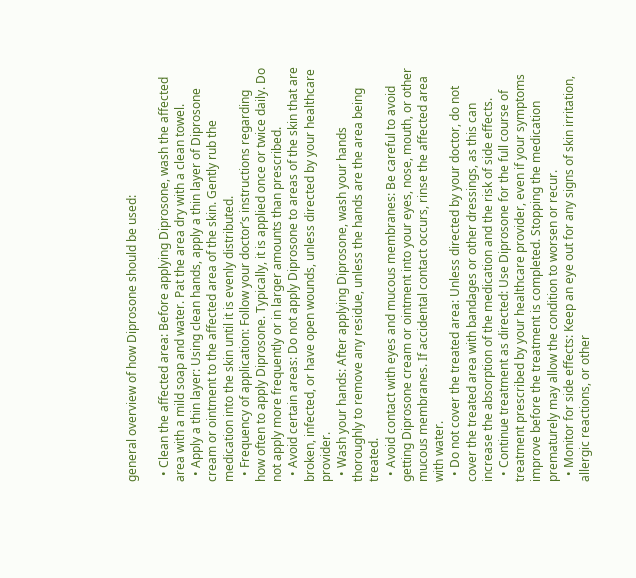general overview of how Diprosone should be used:

  • Clean the affected area: Before applying Diprosone, wash the affected area with a mild soap and water. Pat the area dry with a clean towel.
  • Apply a thin layer: Using clean hands, apply a thin layer of Diprosone cream or ointment to the affected area of the skin. Gently rub the medication into the skin until it is evenly distributed.
  • Frequency of application: Follow your doctor’s instructions regarding how often to apply Diprosone. Typically, it is applied once or twice daily. Do not apply more frequently or in larger amounts than prescribed.
  • Avoid certain areas: Do not apply Diprosone to areas of the skin that are broken, infected, or have open wounds, unless directed by your healthcare provider.
  • Wash your hands: After applying Diprosone, wash your hands thoroughly to remove any residue, unless the hands are the area being treated.
  • Avoid contact with eyes and mucous membranes: Be careful to avoid getting Diprosone cream or ointment into your eyes, nose, mouth, or other mucous membranes. If accidental contact occurs, rinse the affected area with water.
  • Do not cover the treated area: Unless directed by your doctor, do not cover the treated area with bandages or other dressings, as this can increase the absorption of the medication and the risk of side effects.
  • Continue treatment as directed: Use Diprosone for the full course of treatment prescribed by your healthcare provider, even if your symptoms improve before the treatment is completed. Stopping the medication prematurely may allow the condition to worsen or recur.
  • Monitor for side effects: Keep an eye out for any signs of skin irritation, allergic reactions, or other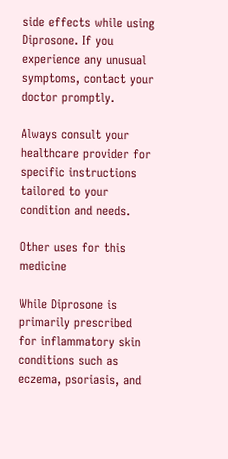side effects while using Diprosone. If you experience any unusual symptoms, contact your doctor promptly.

Always consult your healthcare provider for specific instructions tailored to your condition and needs.

Other uses for this medicine

While Diprosone is primarily prescribed for inflammatory skin conditions such as eczema, psoriasis, and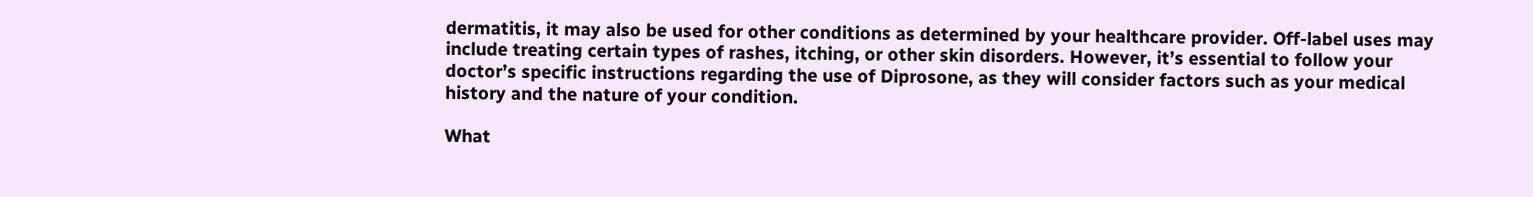dermatitis, it may also be used for other conditions as determined by your healthcare provider. Off-label uses may include treating certain types of rashes, itching, or other skin disorders. However, it’s essential to follow your doctor’s specific instructions regarding the use of Diprosone, as they will consider factors such as your medical history and the nature of your condition.

What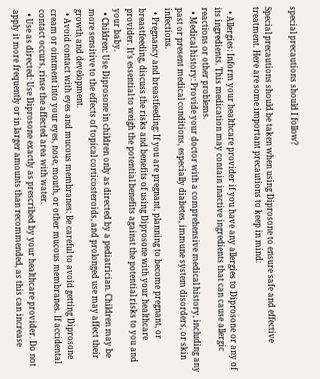special precautions should I follow?

Special precautions should be taken when using Diprosone to ensure safe and effective treatment. Here are some important precautions to keep in mind:

  • Allergies: Inform your healthcare provider if you have any allergies to Diprosone or any of its ingredients. This medication may contain inactive ingredients that can cause allergic reactions or other problems.
  • Medical history: Provide your doctor with a comprehensive medical history, including any past or present medical conditions, especially diabetes, immune system disorders, or skin infections.
  • Pregnancy and breastfeeding: If you are pregnant, planning to become pregnant, or breastfeeding, discuss the risks and benefits of using Diprosone with your healthcare provider. It’s essential to weigh the potential benefits against the potential risks to you and your baby.
  • Children: Use Diprosone in children only as directed by a pediatrician. Children may be more sensitive to the effects of topical corticosteroids, and prolonged use may affect their growth and development.
  • Avoid contact with eyes and mucous membranes: Be careful to avoid getting Diprosone cream or ointment into your eyes, nose, mouth, or other mucous membranes. If accidental contact occurs, rinse the affected area with water.
  • Use as directed: Use Diprosone exactly as prescribed by your healthcare provider. Do not apply it more frequently or in larger amounts than recommended, as this can increase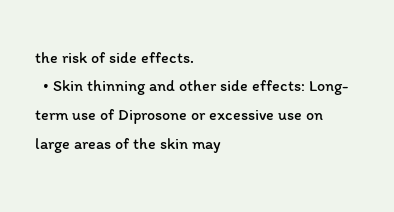the risk of side effects.
  • Skin thinning and other side effects: Long-term use of Diprosone or excessive use on large areas of the skin may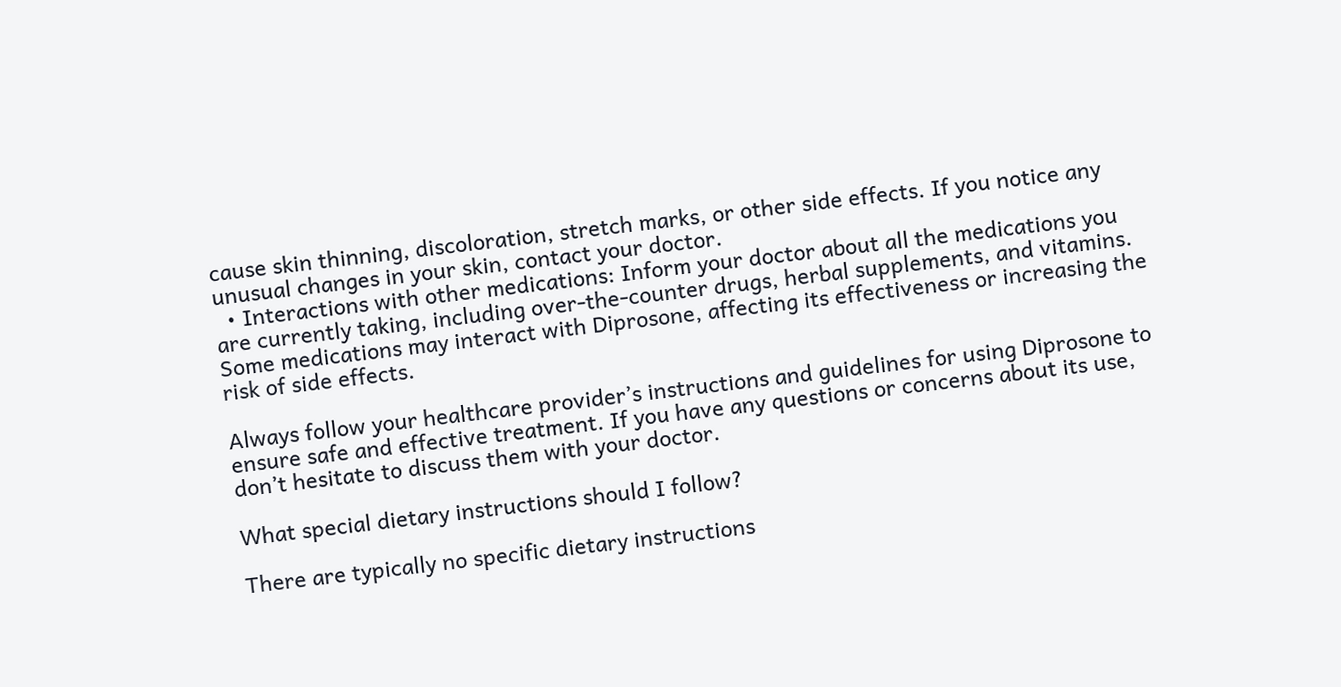cause skin thinning, discoloration, stretch marks, or other side effects. If you notice any unusual changes in your skin, contact your doctor.
  • Interactions with other medications: Inform your doctor about all the medications you are currently taking, including over-the-counter drugs, herbal supplements, and vitamins. Some medications may interact with Diprosone, affecting its effectiveness or increasing the risk of side effects.

Always follow your healthcare provider’s instructions and guidelines for using Diprosone to ensure safe and effective treatment. If you have any questions or concerns about its use, don’t hesitate to discuss them with your doctor.

What special dietary instructions should I follow?

There are typically no specific dietary instructions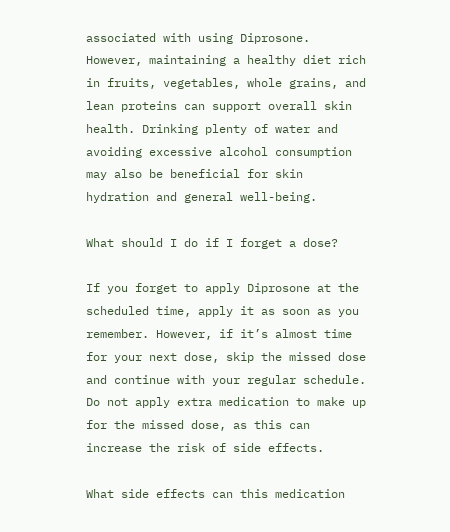associated with using Diprosone. However, maintaining a healthy diet rich in fruits, vegetables, whole grains, and lean proteins can support overall skin health. Drinking plenty of water and avoiding excessive alcohol consumption may also be beneficial for skin hydration and general well-being.

What should I do if I forget a dose?

If you forget to apply Diprosone at the scheduled time, apply it as soon as you remember. However, if it’s almost time for your next dose, skip the missed dose and continue with your regular schedule. Do not apply extra medication to make up for the missed dose, as this can increase the risk of side effects.

What side effects can this medication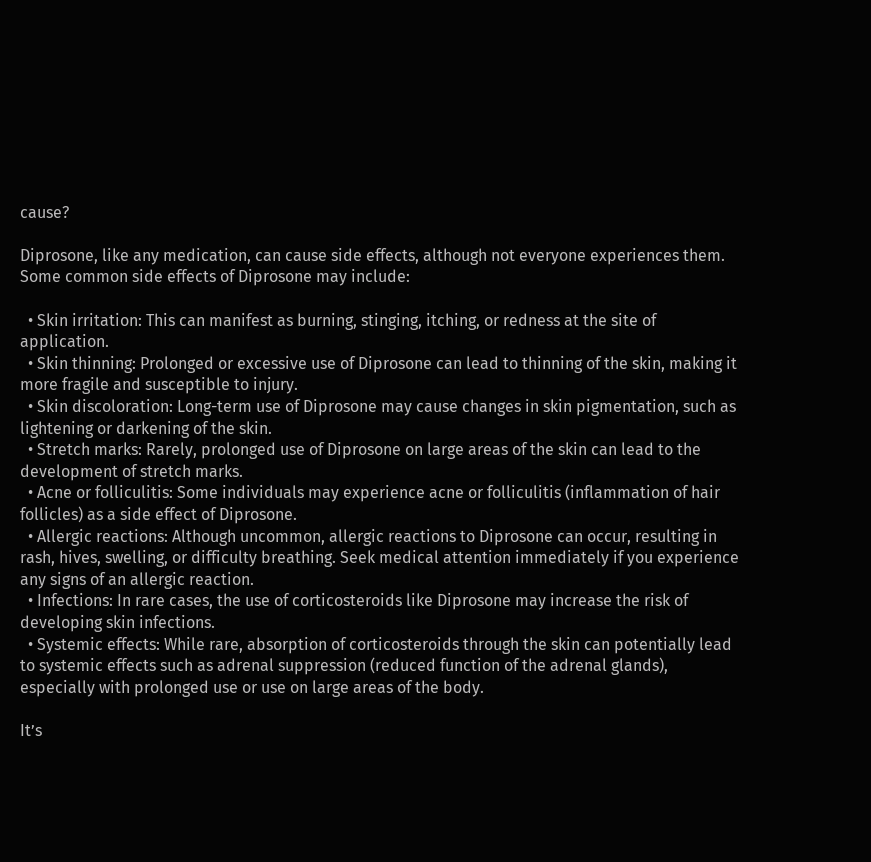cause?

Diprosone, like any medication, can cause side effects, although not everyone experiences them. Some common side effects of Diprosone may include:

  • Skin irritation: This can manifest as burning, stinging, itching, or redness at the site of application.
  • Skin thinning: Prolonged or excessive use of Diprosone can lead to thinning of the skin, making it more fragile and susceptible to injury.
  • Skin discoloration: Long-term use of Diprosone may cause changes in skin pigmentation, such as lightening or darkening of the skin.
  • Stretch marks: Rarely, prolonged use of Diprosone on large areas of the skin can lead to the development of stretch marks.
  • Acne or folliculitis: Some individuals may experience acne or folliculitis (inflammation of hair follicles) as a side effect of Diprosone.
  • Allergic reactions: Although uncommon, allergic reactions to Diprosone can occur, resulting in rash, hives, swelling, or difficulty breathing. Seek medical attention immediately if you experience any signs of an allergic reaction.
  • Infections: In rare cases, the use of corticosteroids like Diprosone may increase the risk of developing skin infections.
  • Systemic effects: While rare, absorption of corticosteroids through the skin can potentially lead to systemic effects such as adrenal suppression (reduced function of the adrenal glands), especially with prolonged use or use on large areas of the body.

It’s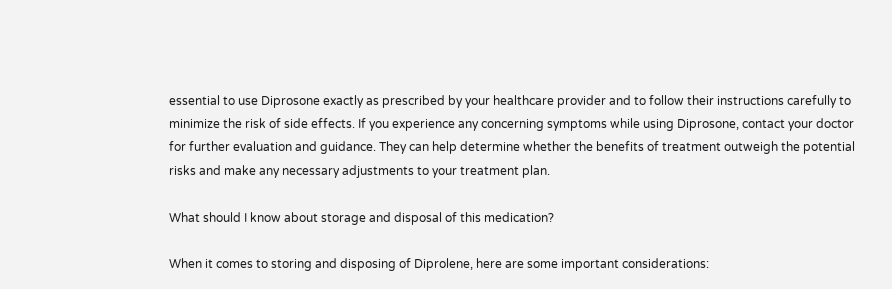essential to use Diprosone exactly as prescribed by your healthcare provider and to follow their instructions carefully to minimize the risk of side effects. If you experience any concerning symptoms while using Diprosone, contact your doctor for further evaluation and guidance. They can help determine whether the benefits of treatment outweigh the potential risks and make any necessary adjustments to your treatment plan.

What should I know about storage and disposal of this medication?

When it comes to storing and disposing of Diprolene, here are some important considerations: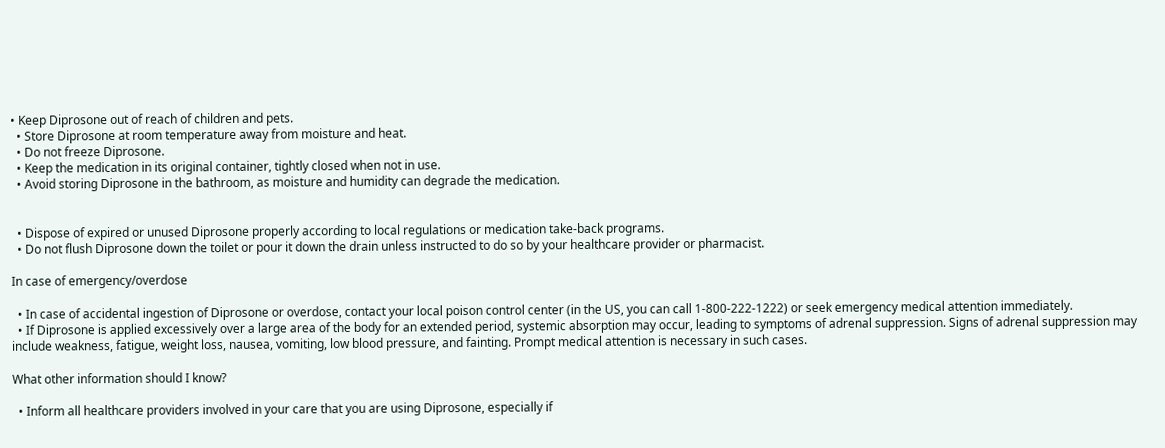• Keep Diprosone out of reach of children and pets.
  • Store Diprosone at room temperature away from moisture and heat.
  • Do not freeze Diprosone.
  • Keep the medication in its original container, tightly closed when not in use.
  • Avoid storing Diprosone in the bathroom, as moisture and humidity can degrade the medication.


  • Dispose of expired or unused Diprosone properly according to local regulations or medication take-back programs.
  • Do not flush Diprosone down the toilet or pour it down the drain unless instructed to do so by your healthcare provider or pharmacist.

In case of emergency/overdose

  • In case of accidental ingestion of Diprosone or overdose, contact your local poison control center (in the US, you can call 1-800-222-1222) or seek emergency medical attention immediately.
  • If Diprosone is applied excessively over a large area of the body for an extended period, systemic absorption may occur, leading to symptoms of adrenal suppression. Signs of adrenal suppression may include weakness, fatigue, weight loss, nausea, vomiting, low blood pressure, and fainting. Prompt medical attention is necessary in such cases.

What other information should I know?

  • Inform all healthcare providers involved in your care that you are using Diprosone, especially if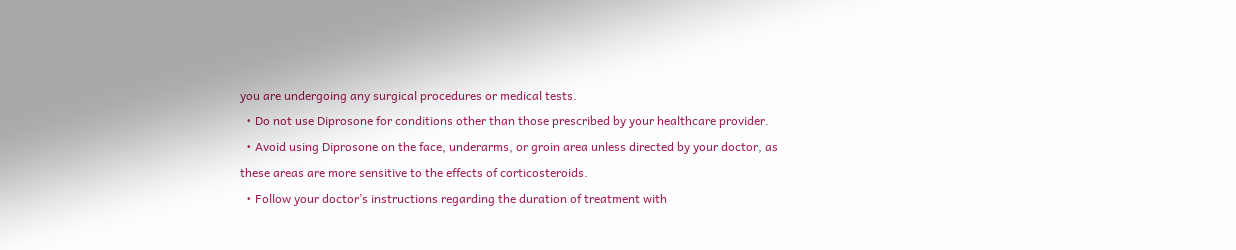you are undergoing any surgical procedures or medical tests.
  • Do not use Diprosone for conditions other than those prescribed by your healthcare provider.
  • Avoid using Diprosone on the face, underarms, or groin area unless directed by your doctor, as these areas are more sensitive to the effects of corticosteroids.
  • Follow your doctor’s instructions regarding the duration of treatment with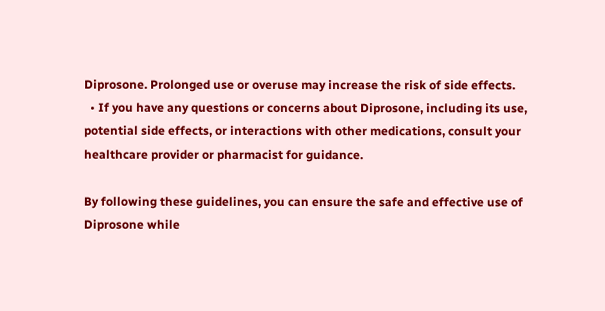Diprosone. Prolonged use or overuse may increase the risk of side effects.
  • If you have any questions or concerns about Diprosone, including its use, potential side effects, or interactions with other medications, consult your healthcare provider or pharmacist for guidance.

By following these guidelines, you can ensure the safe and effective use of Diprosone while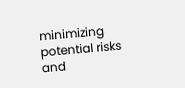minimizing potential risks and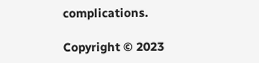complications.

Copyright © 2023